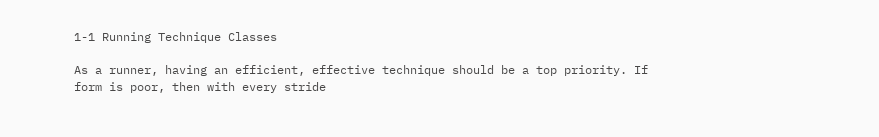1-1 Running Technique Classes

As a runner, having an efficient, effective technique should be a top priority. If form is poor, then with every stride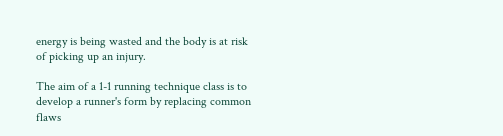energy is being wasted and the body is at risk of picking up an injury.

The aim of a 1-1 running technique class is to develop a runner's form by replacing common flaws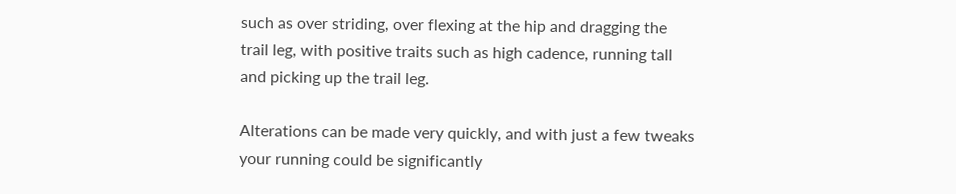such as over striding, over flexing at the hip and dragging the trail leg, with positive traits such as high cadence, running tall and picking up the trail leg.

Alterations can be made very quickly, and with just a few tweaks your running could be significantly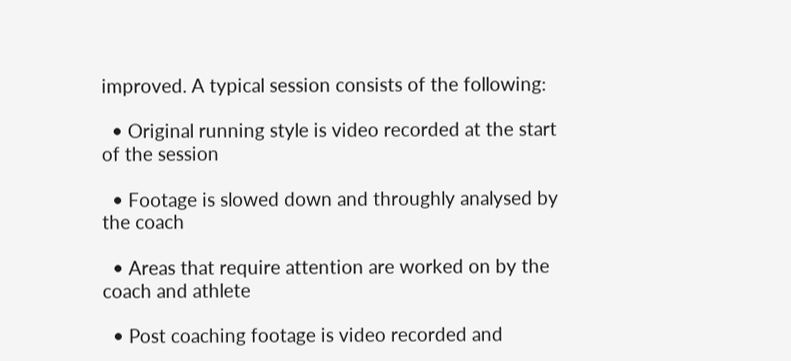improved. A typical session consists of the following:

  • Original running style is video recorded at the start of the session

  • Footage is slowed down and throughly analysed by the coach

  • Areas that require attention are worked on by the coach and athlete

  • Post coaching footage is video recorded and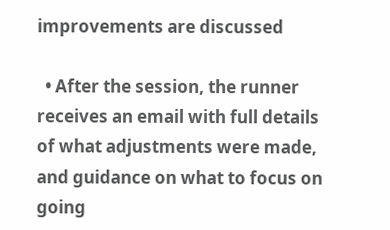improvements are discussed

  • After the session, the runner receives an email with full details of what adjustments were made, and guidance on what to focus on going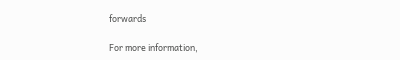forwards

For more information,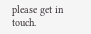please get in touch.